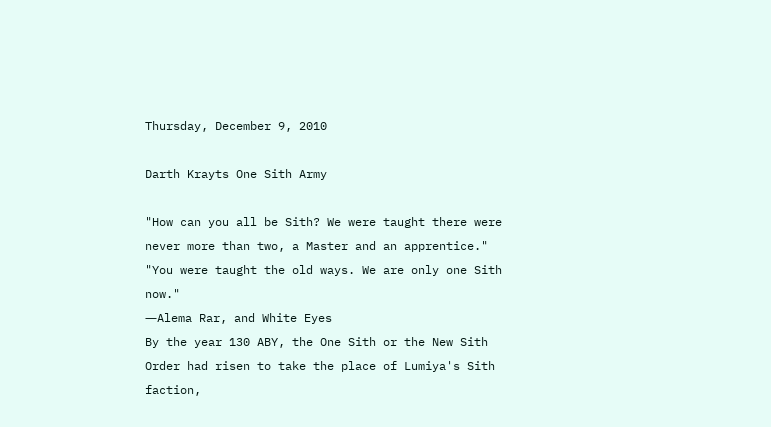Thursday, December 9, 2010

Darth Krayts One Sith Army

"How can you all be Sith? We were taught there were never more than two, a Master and an apprentice." "You were taught the old ways. We are only one Sith now."
―Alema Rar, and White Eyes
By the year 130 ABY, the One Sith or the New Sith Order had risen to take the place of Lumiya's Sith faction,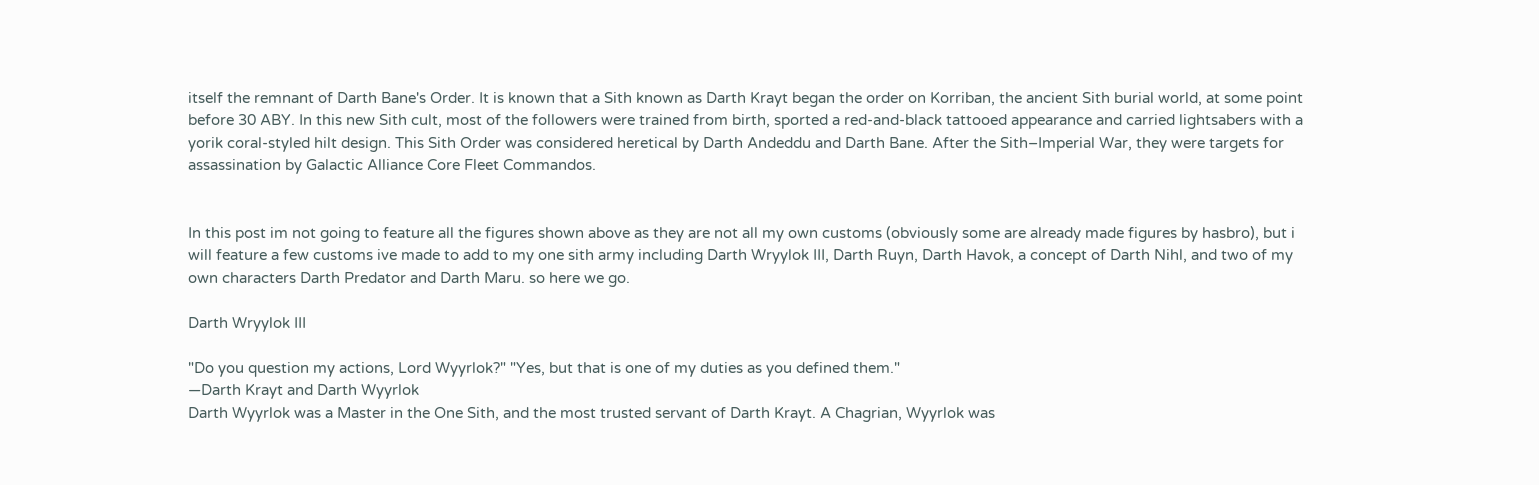itself the remnant of Darth Bane's Order. It is known that a Sith known as Darth Krayt began the order on Korriban, the ancient Sith burial world, at some point before 30 ABY. In this new Sith cult, most of the followers were trained from birth, sported a red-and-black tattooed appearance and carried lightsabers with a yorik coral-styled hilt design. This Sith Order was considered heretical by Darth Andeddu and Darth Bane. After the Sith–Imperial War, they were targets for assassination by Galactic Alliance Core Fleet Commandos.


In this post im not going to feature all the figures shown above as they are not all my own customs (obviously some are already made figures by hasbro), but i will feature a few customs ive made to add to my one sith army including Darth Wryylok III, Darth Ruyn, Darth Havok, a concept of Darth Nihl, and two of my own characters Darth Predator and Darth Maru. so here we go.

Darth Wryylok III

"Do you question my actions, Lord Wyyrlok?" "Yes, but that is one of my duties as you defined them."
―Darth Krayt and Darth Wyyrlok
Darth Wyyrlok was a Master in the One Sith, and the most trusted servant of Darth Krayt. A Chagrian, Wyyrlok was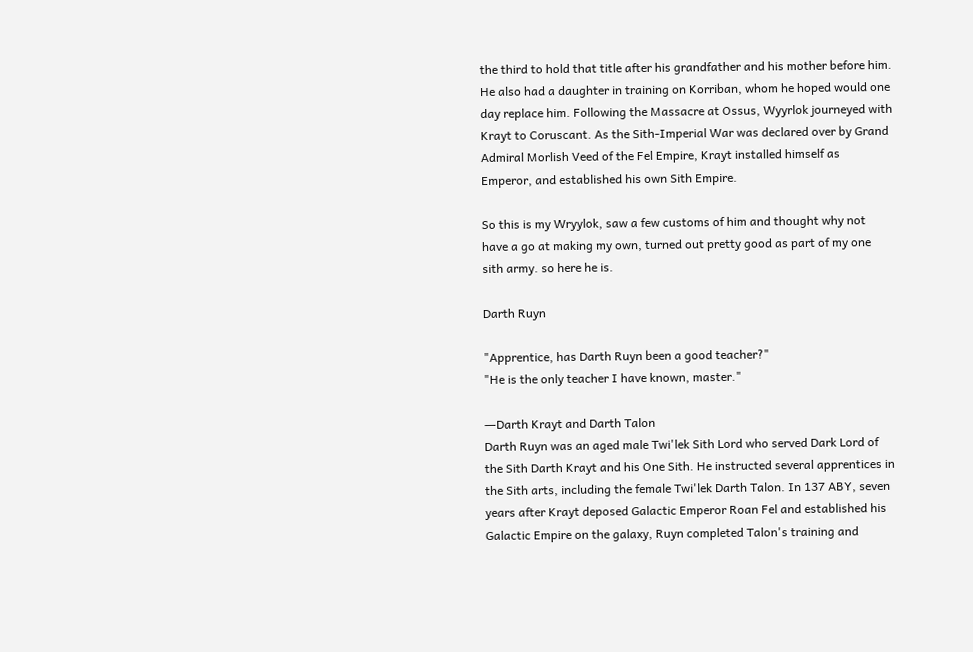the third to hold that title after his grandfather and his mother before him. He also had a daughter in training on Korriban, whom he hoped would one day replace him. Following the Massacre at Ossus, Wyyrlok journeyed with Krayt to Coruscant. As the Sith-Imperial War was declared over by Grand Admiral Morlish Veed of the Fel Empire, Krayt installed himself as Emperor, and established his own Sith Empire.

So this is my Wryylok, saw a few customs of him and thought why not have a go at making my own, turned out pretty good as part of my one sith army. so here he is.

Darth Ruyn

"Apprentice, has Darth Ruyn been a good teacher?"
"He is the only teacher I have known, master."

―Darth Krayt and Darth Talon
Darth Ruyn was an aged male Twi'lek Sith Lord who served Dark Lord of the Sith Darth Krayt and his One Sith. He instructed several apprentices in the Sith arts, including the female Twi'lek Darth Talon. In 137 ABY, seven years after Krayt deposed Galactic Emperor Roan Fel and established his Galactic Empire on the galaxy, Ruyn completed Talon's training and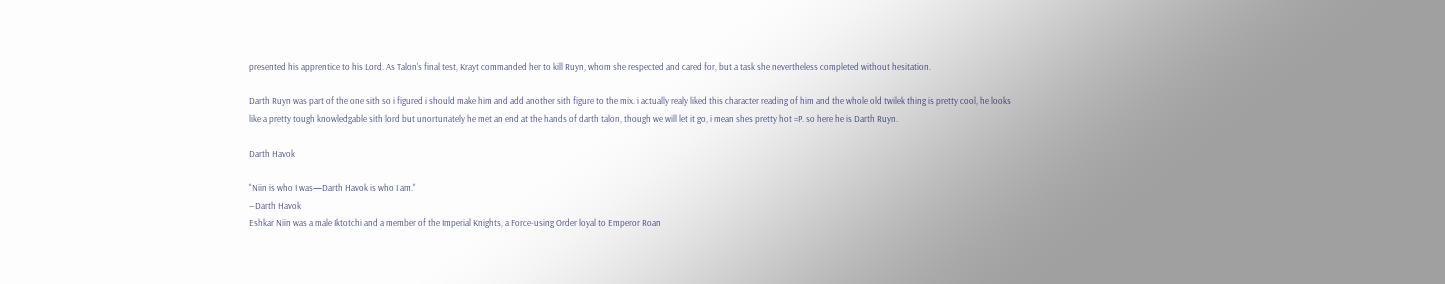presented his apprentice to his Lord. As Talon's final test, Krayt commanded her to kill Ruyn, whom she respected and cared for, but a task she nevertheless completed without hesitation.

Darth Ruyn was part of the one sith so i figured i should make him and add another sith figure to the mix. i actually realy liked this character reading of him and the whole old twilek thing is pretty cool, he looks like a pretty tough knowledgable sith lord but unortunately he met an end at the hands of darth talon, though we will let it go, i mean shes pretty hot =P. so here he is Darth Ruyn.

Darth Havok

"Niin is who I was—Darth Havok is who I am."
―Darth Havok
Eshkar Niin was a male Iktotchi and a member of the Imperial Knights, a Force-using Order loyal to Emperor Roan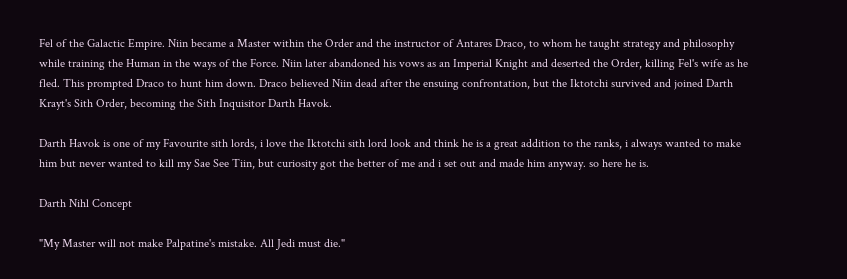Fel of the Galactic Empire. Niin became a Master within the Order and the instructor of Antares Draco, to whom he taught strategy and philosophy while training the Human in the ways of the Force. Niin later abandoned his vows as an Imperial Knight and deserted the Order, killing Fel's wife as he fled. This prompted Draco to hunt him down. Draco believed Niin dead after the ensuing confrontation, but the Iktotchi survived and joined Darth Krayt's Sith Order, becoming the Sith Inquisitor Darth Havok.

Darth Havok is one of my Favourite sith lords, i love the Iktotchi sith lord look and think he is a great addition to the ranks, i always wanted to make him but never wanted to kill my Sae See Tiin, but curiosity got the better of me and i set out and made him anyway. so here he is.

Darth Nihl Concept

"My Master will not make Palpatine's mistake. All Jedi must die."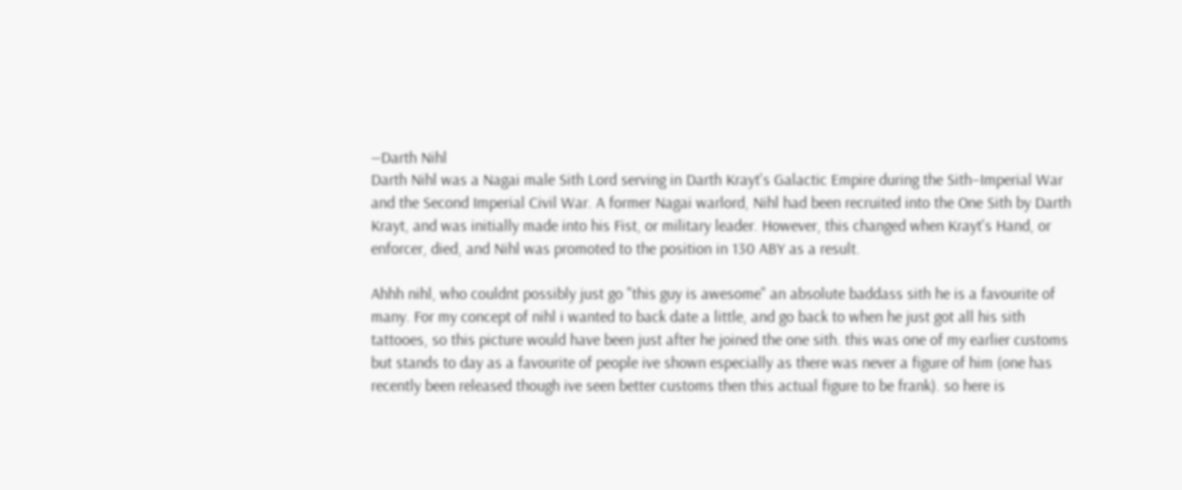―Darth Nihl
Darth Nihl was a Nagai male Sith Lord serving in Darth Krayt's Galactic Empire during the Sith–Imperial War and the Second Imperial Civil War. A former Nagai warlord, Nihl had been recruited into the One Sith by Darth Krayt, and was initially made into his Fist, or military leader. However, this changed when Krayt's Hand, or enforcer, died, and Nihl was promoted to the position in 130 ABY as a result.

Ahhh nihl, who couldnt possibly just go "this guy is awesome" an absolute baddass sith he is a favourite of many. For my concept of nihl i wanted to back date a little, and go back to when he just got all his sith tattooes, so this picture would have been just after he joined the one sith. this was one of my earlier customs but stands to day as a favourite of people ive shown especially as there was never a figure of him (one has recently been released though ive seen better customs then this actual figure to be frank). so here is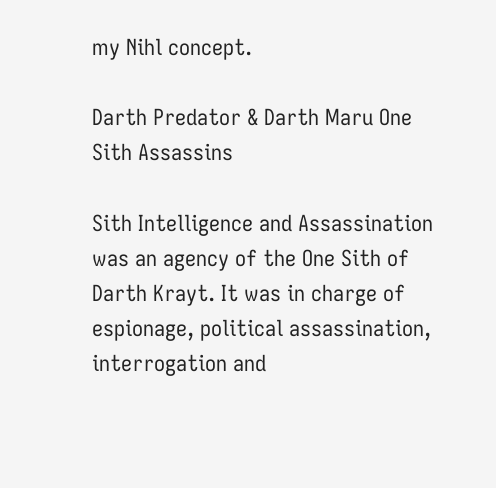my Nihl concept.

Darth Predator & Darth Maru One Sith Assassins

Sith Intelligence and Assassination was an agency of the One Sith of Darth Krayt. It was in charge of espionage, political assassination, interrogation and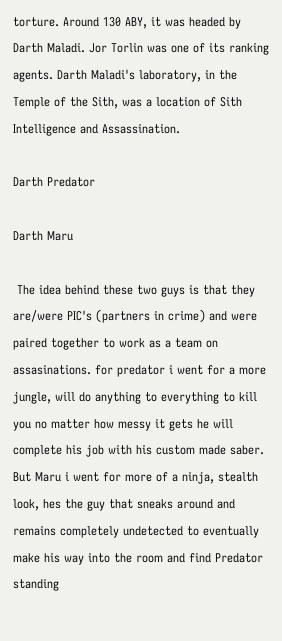torture. Around 130 ABY, it was headed by Darth Maladi. Jor Torlin was one of its ranking agents. Darth Maladi's laboratory, in the Temple of the Sith, was a location of Sith Intelligence and Assassination.

Darth Predator

Darth Maru

 The idea behind these two guys is that they are/were PIC's (partners in crime) and were paired together to work as a team on assasinations. for predator i went for a more jungle, will do anything to everything to kill you no matter how messy it gets he will complete his job with his custom made saber. But Maru i went for more of a ninja, stealth look, hes the guy that sneaks around and remains completely undetected to eventually make his way into the room and find Predator standing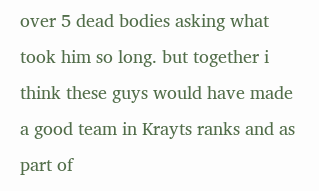over 5 dead bodies asking what took him so long. but together i think these guys would have made a good team in Krayts ranks and as part of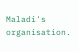Maladi's organisation.